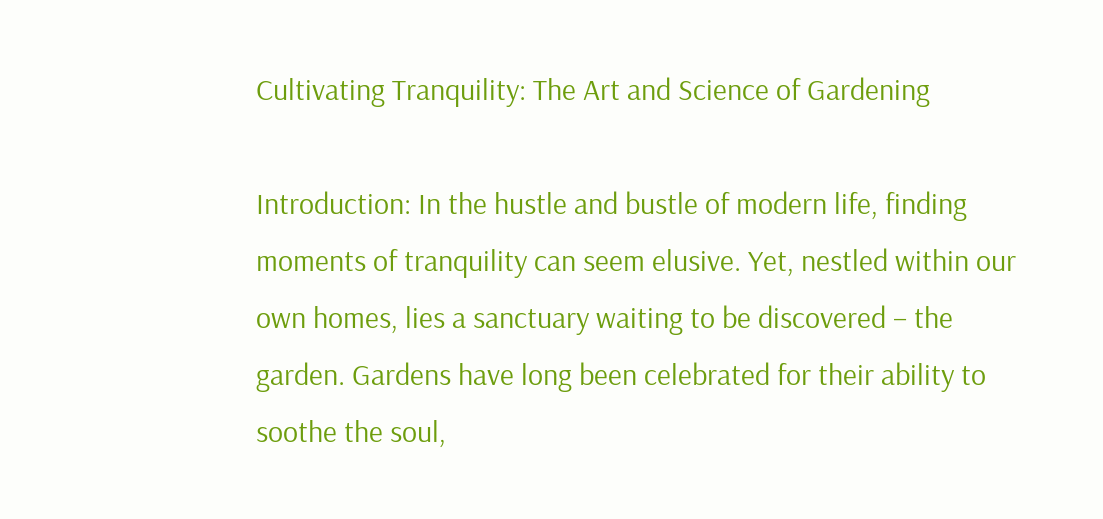Cultivating Tranquility: The Art and Science of Gardening

Introduction: In the hustle and bustle of modern life, finding moments of tranquility can seem elusive. Yet, nestled within our own homes, lies a sanctuary waiting to be discovered – the garden. Gardens have long been celebrated for their ability to soothe the soul,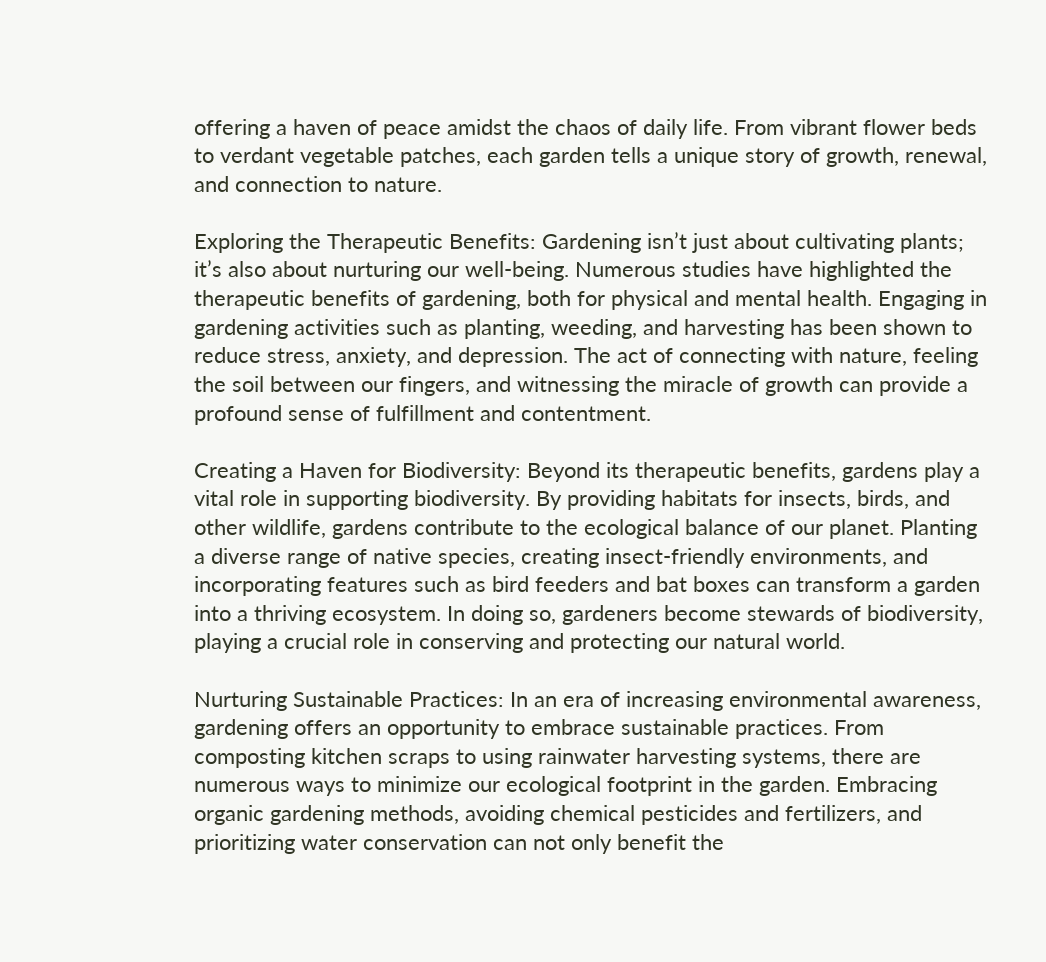offering a haven of peace amidst the chaos of daily life. From vibrant flower beds to verdant vegetable patches, each garden tells a unique story of growth, renewal, and connection to nature.

Exploring the Therapeutic Benefits: Gardening isn’t just about cultivating plants; it’s also about nurturing our well-being. Numerous studies have highlighted the therapeutic benefits of gardening, both for physical and mental health. Engaging in gardening activities such as planting, weeding, and harvesting has been shown to reduce stress, anxiety, and depression. The act of connecting with nature, feeling the soil between our fingers, and witnessing the miracle of growth can provide a profound sense of fulfillment and contentment.

Creating a Haven for Biodiversity: Beyond its therapeutic benefits, gardens play a vital role in supporting biodiversity. By providing habitats for insects, birds, and other wildlife, gardens contribute to the ecological balance of our planet. Planting a diverse range of native species, creating insect-friendly environments, and incorporating features such as bird feeders and bat boxes can transform a garden into a thriving ecosystem. In doing so, gardeners become stewards of biodiversity, playing a crucial role in conserving and protecting our natural world.

Nurturing Sustainable Practices: In an era of increasing environmental awareness, gardening offers an opportunity to embrace sustainable practices. From composting kitchen scraps to using rainwater harvesting systems, there are numerous ways to minimize our ecological footprint in the garden. Embracing organic gardening methods, avoiding chemical pesticides and fertilizers, and prioritizing water conservation can not only benefit the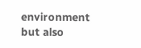environment but also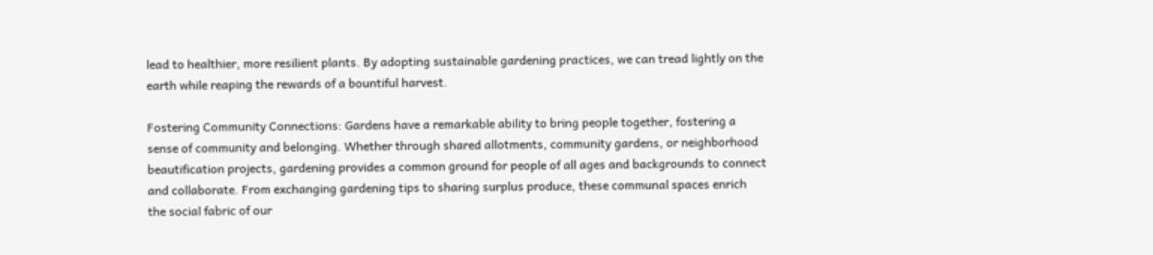lead to healthier, more resilient plants. By adopting sustainable gardening practices, we can tread lightly on the earth while reaping the rewards of a bountiful harvest.

Fostering Community Connections: Gardens have a remarkable ability to bring people together, fostering a sense of community and belonging. Whether through shared allotments, community gardens, or neighborhood beautification projects, gardening provides a common ground for people of all ages and backgrounds to connect and collaborate. From exchanging gardening tips to sharing surplus produce, these communal spaces enrich the social fabric of our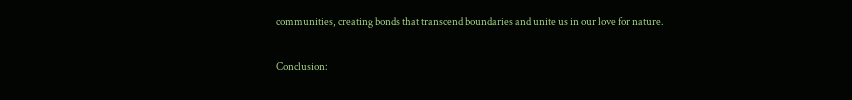communities, creating bonds that transcend boundaries and unite us in our love for nature.

Conclusion: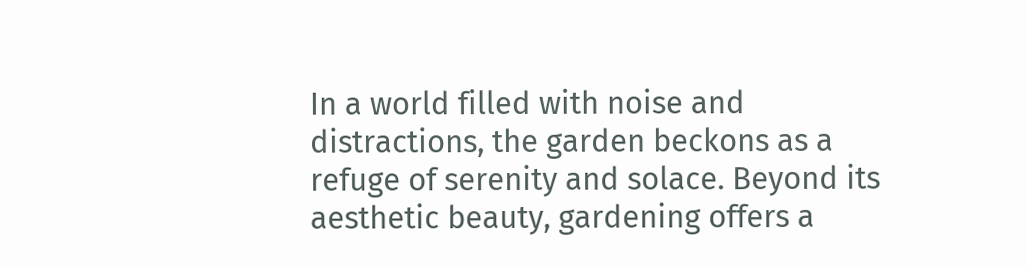In a world filled with noise and distractions, the garden beckons as a refuge of serenity and solace. Beyond its aesthetic beauty, gardening offers a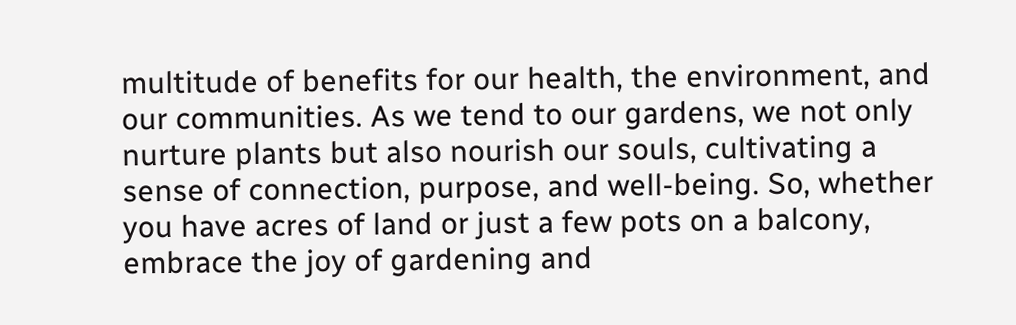multitude of benefits for our health, the environment, and our communities. As we tend to our gardens, we not only nurture plants but also nourish our souls, cultivating a sense of connection, purpose, and well-being. So, whether you have acres of land or just a few pots on a balcony, embrace the joy of gardening and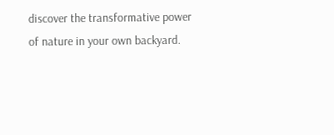discover the transformative power of nature in your own backyard.